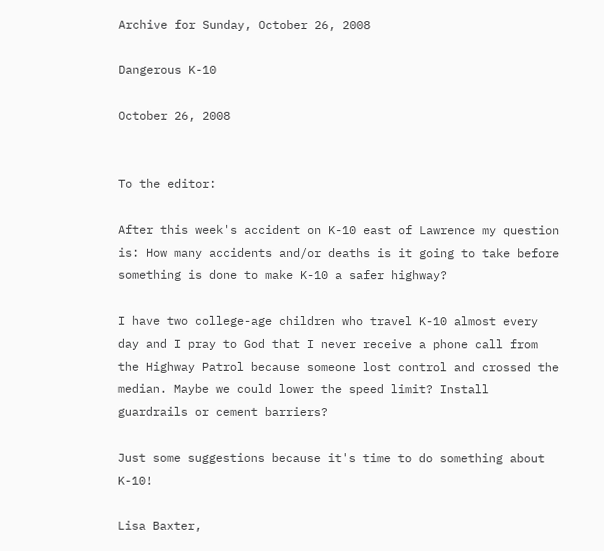Archive for Sunday, October 26, 2008

Dangerous K-10

October 26, 2008


To the editor:

After this week's accident on K-10 east of Lawrence my question is: How many accidents and/or deaths is it going to take before something is done to make K-10 a safer highway?

I have two college-age children who travel K-10 almost every day and I pray to God that I never receive a phone call from the Highway Patrol because someone lost control and crossed the median. Maybe we could lower the speed limit? Install guardrails or cement barriers?

Just some suggestions because it's time to do something about K-10!

Lisa Baxter,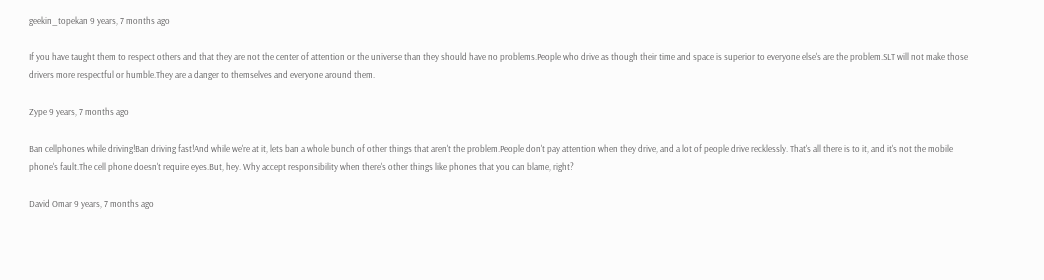geekin_topekan 9 years, 7 months ago

If you have taught them to respect others and that they are not the center of attention or the universe than they should have no problems.People who drive as though their time and space is superior to everyone else's are the problem.SLT will not make those drivers more respectful or humble.They are a danger to themselves and everyone around them.

Zype 9 years, 7 months ago

Ban cellphones while driving!Ban driving fast!And while we're at it, lets ban a whole bunch of other things that aren't the problem.People don't pay attention when they drive, and a lot of people drive recklessly. That's all there is to it, and it's not the mobile phone's fault.The cell phone doesn't require eyes.But, hey. Why accept responsibility when there's other things like phones that you can blame, right?

David Omar 9 years, 7 months ago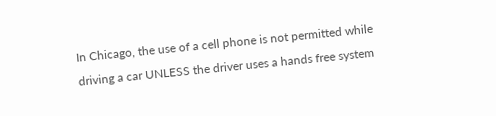In Chicago, the use of a cell phone is not permitted while driving a car UNLESS the driver uses a hands free system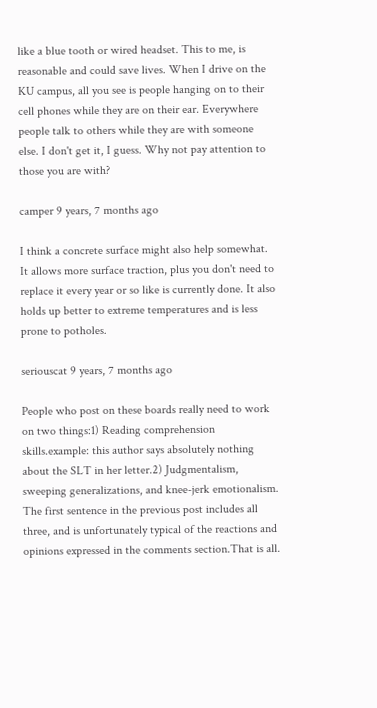like a blue tooth or wired headset. This to me, is reasonable and could save lives. When I drive on the KU campus, all you see is people hanging on to their cell phones while they are on their ear. Everywhere people talk to others while they are with someone else. I don't get it, I guess. Why not pay attention to those you are with?

camper 9 years, 7 months ago

I think a concrete surface might also help somewhat. It allows more surface traction, plus you don't need to replace it every year or so like is currently done. It also holds up better to extreme temperatures and is less prone to potholes.

seriouscat 9 years, 7 months ago

People who post on these boards really need to work on two things:1) Reading comprehension skills.example: this author says absolutely nothing about the SLT in her letter.2) Judgmentalism, sweeping generalizations, and knee-jerk emotionalism. The first sentence in the previous post includes all three, and is unfortunately typical of the reactions and opinions expressed in the comments section.That is all.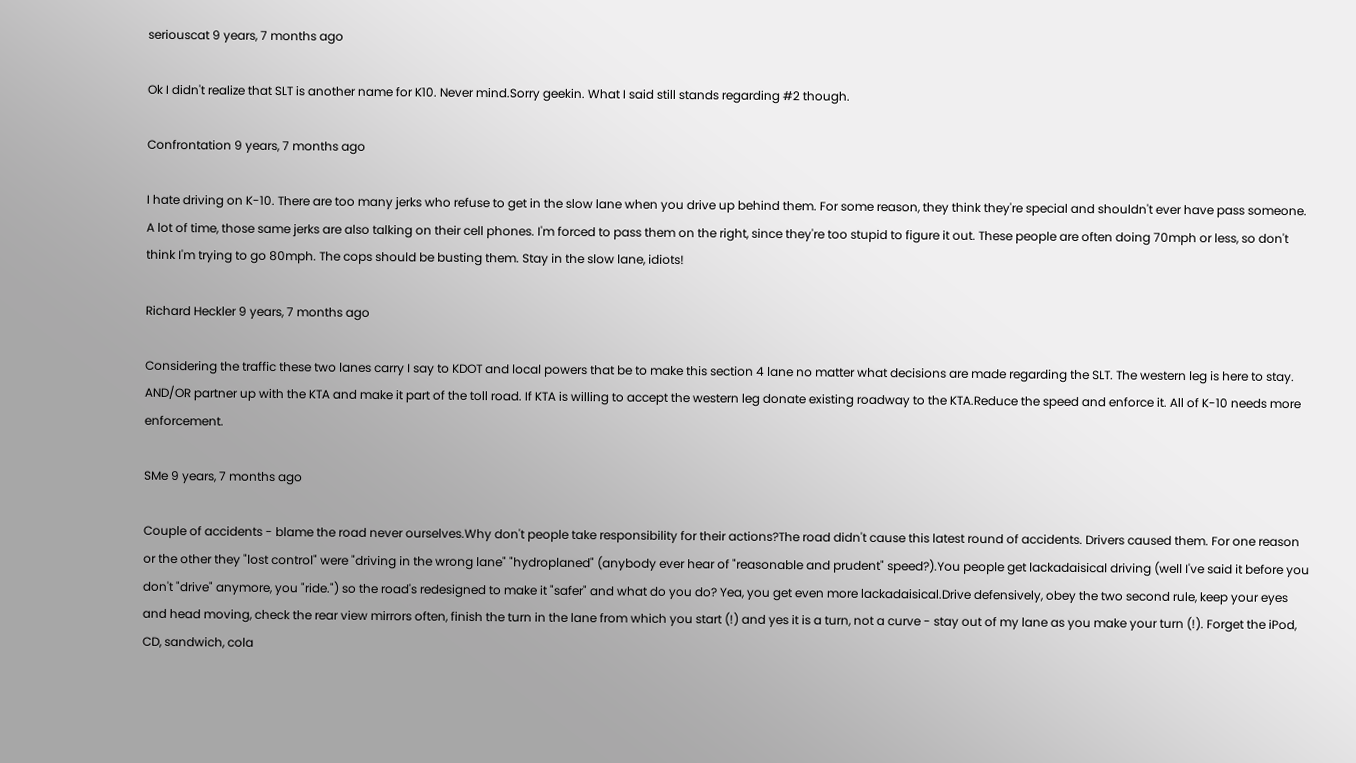seriouscat 9 years, 7 months ago

Ok I didn't realize that SLT is another name for K10. Never mind.Sorry geekin. What I said still stands regarding #2 though.

Confrontation 9 years, 7 months ago

I hate driving on K-10. There are too many jerks who refuse to get in the slow lane when you drive up behind them. For some reason, they think they're special and shouldn't ever have pass someone. A lot of time, those same jerks are also talking on their cell phones. I'm forced to pass them on the right, since they're too stupid to figure it out. These people are often doing 70mph or less, so don't think I'm trying to go 80mph. The cops should be busting them. Stay in the slow lane, idiots!

Richard Heckler 9 years, 7 months ago

Considering the traffic these two lanes carry I say to KDOT and local powers that be to make this section 4 lane no matter what decisions are made regarding the SLT. The western leg is here to stay. AND/OR partner up with the KTA and make it part of the toll road. If KTA is willing to accept the western leg donate existing roadway to the KTA.Reduce the speed and enforce it. All of K-10 needs more enforcement.

SMe 9 years, 7 months ago

Couple of accidents - blame the road never ourselves.Why don't people take responsibility for their actions?The road didn't cause this latest round of accidents. Drivers caused them. For one reason or the other they "lost control" were "driving in the wrong lane" "hydroplaned" (anybody ever hear of "reasonable and prudent" speed?).You people get lackadaisical driving (well I've said it before you don't "drive" anymore, you "ride.") so the road's redesigned to make it "safer" and what do you do? Yea, you get even more lackadaisical.Drive defensively, obey the two second rule, keep your eyes and head moving, check the rear view mirrors often, finish the turn in the lane from which you start (!) and yes it is a turn, not a curve - stay out of my lane as you make your turn (!). Forget the iPod, CD, sandwich, cola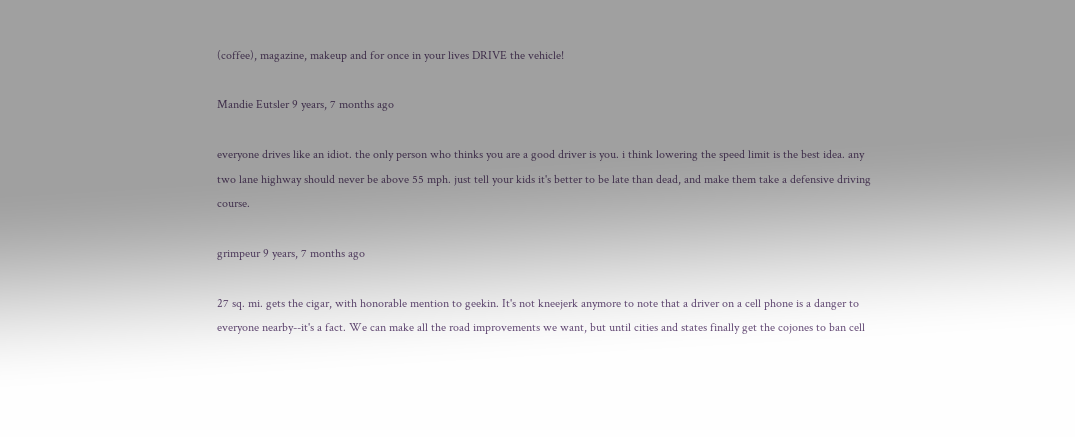(coffee), magazine, makeup and for once in your lives DRIVE the vehicle!

Mandie Eutsler 9 years, 7 months ago

everyone drives like an idiot. the only person who thinks you are a good driver is you. i think lowering the speed limit is the best idea. any two lane highway should never be above 55 mph. just tell your kids it's better to be late than dead, and make them take a defensive driving course.

grimpeur 9 years, 7 months ago

27 sq. mi. gets the cigar, with honorable mention to geekin. It's not kneejerk anymore to note that a driver on a cell phone is a danger to everyone nearby--it's a fact. We can make all the road improvements we want, but until cities and states finally get the cojones to ban cell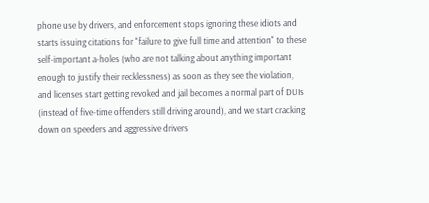phone use by drivers, and enforcement stops ignoring these idiots and starts issuing citations for "failure to give full time and attention" to these self-important a-holes (who are not talking about anything important enough to justify their recklessness) as soon as they see the violation, and licenses start getting revoked and jail becomes a normal part of DUIs (instead of five-time offenders still driving around), and we start cracking down on speeders and aggressive drivers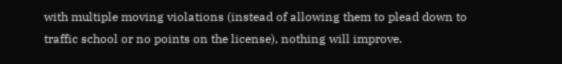with multiple moving violations (instead of allowing them to plead down to traffic school or no points on the license), nothing will improve.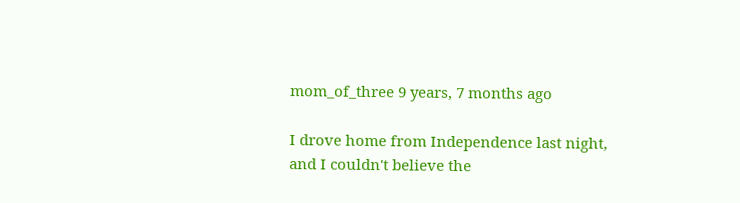mom_of_three 9 years, 7 months ago

I drove home from Independence last night, and I couldn't believe the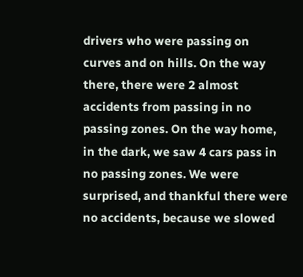drivers who were passing on curves and on hills. On the way there, there were 2 almost accidents from passing in no passing zones. On the way home, in the dark, we saw 4 cars pass in no passing zones. We were surprised, and thankful there were no accidents, because we slowed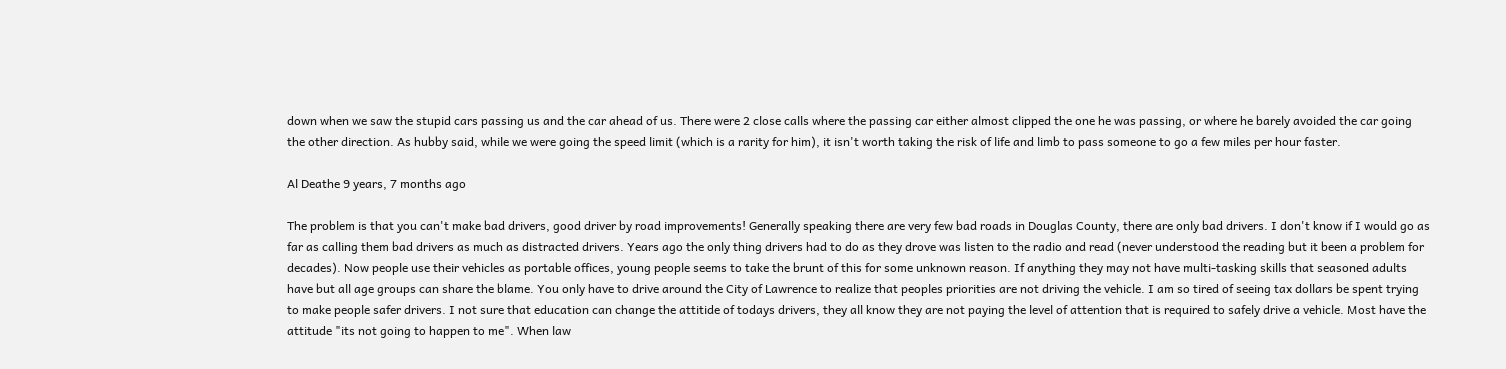down when we saw the stupid cars passing us and the car ahead of us. There were 2 close calls where the passing car either almost clipped the one he was passing, or where he barely avoided the car going the other direction. As hubby said, while we were going the speed limit (which is a rarity for him), it isn't worth taking the risk of life and limb to pass someone to go a few miles per hour faster.

Al Deathe 9 years, 7 months ago

The problem is that you can't make bad drivers, good driver by road improvements! Generally speaking there are very few bad roads in Douglas County, there are only bad drivers. I don't know if I would go as far as calling them bad drivers as much as distracted drivers. Years ago the only thing drivers had to do as they drove was listen to the radio and read (never understood the reading but it been a problem for decades). Now people use their vehicles as portable offices, young people seems to take the brunt of this for some unknown reason. If anything they may not have multi-tasking skills that seasoned adults have but all age groups can share the blame. You only have to drive around the City of Lawrence to realize that peoples priorities are not driving the vehicle. I am so tired of seeing tax dollars be spent trying to make people safer drivers. I not sure that education can change the attitide of todays drivers, they all know they are not paying the level of attention that is required to safely drive a vehicle. Most have the attitude "its not going to happen to me". When law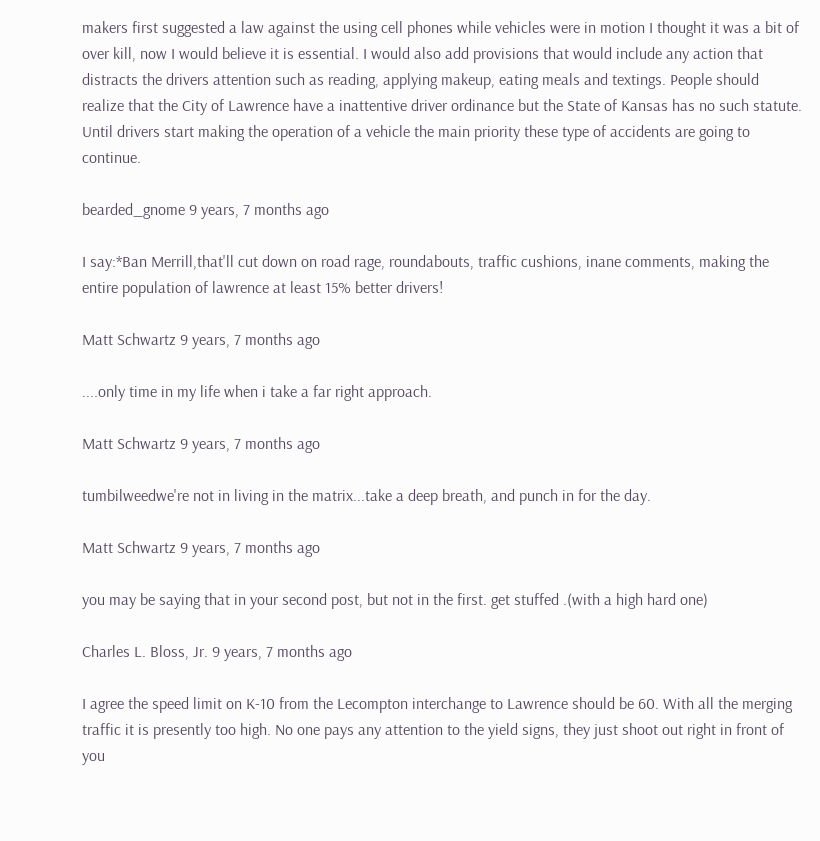makers first suggested a law against the using cell phones while vehicles were in motion I thought it was a bit of over kill, now I would believe it is essential. I would also add provisions that would include any action that distracts the drivers attention such as reading, applying makeup, eating meals and textings. People should realize that the City of Lawrence have a inattentive driver ordinance but the State of Kansas has no such statute. Until drivers start making the operation of a vehicle the main priority these type of accidents are going to continue.

bearded_gnome 9 years, 7 months ago

I say:*Ban Merrill,that'll cut down on road rage, roundabouts, traffic cushions, inane comments, making the entire population of lawrence at least 15% better drivers!

Matt Schwartz 9 years, 7 months ago

....only time in my life when i take a far right approach.

Matt Schwartz 9 years, 7 months ago

tumbilweedwe're not in living in the matrix...take a deep breath, and punch in for the day.

Matt Schwartz 9 years, 7 months ago

you may be saying that in your second post, but not in the first. get stuffed .(with a high hard one)

Charles L. Bloss, Jr. 9 years, 7 months ago

I agree the speed limit on K-10 from the Lecompton interchange to Lawrence should be 60. With all the merging traffic it is presently too high. No one pays any attention to the yield signs, they just shoot out right in front of you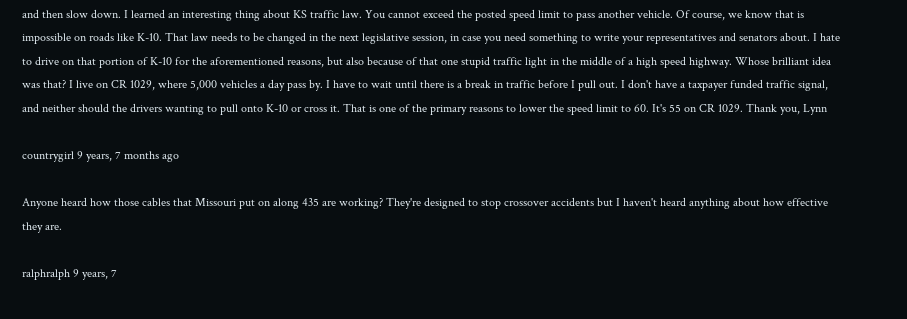and then slow down. I learned an interesting thing about KS traffic law. You cannot exceed the posted speed limit to pass another vehicle. Of course, we know that is impossible on roads like K-10. That law needs to be changed in the next legislative session, in case you need something to write your representatives and senators about. I hate to drive on that portion of K-10 for the aforementioned reasons, but also because of that one stupid traffic light in the middle of a high speed highway. Whose brilliant idea was that? I live on CR 1029, where 5,000 vehicles a day pass by. I have to wait until there is a break in traffic before I pull out. I don't have a taxpayer funded traffic signal, and neither should the drivers wanting to pull onto K-10 or cross it. That is one of the primary reasons to lower the speed limit to 60. It's 55 on CR 1029. Thank you, Lynn

countrygirl 9 years, 7 months ago

Anyone heard how those cables that Missouri put on along 435 are working? They're designed to stop crossover accidents but I haven't heard anything about how effective they are.

ralphralph 9 years, 7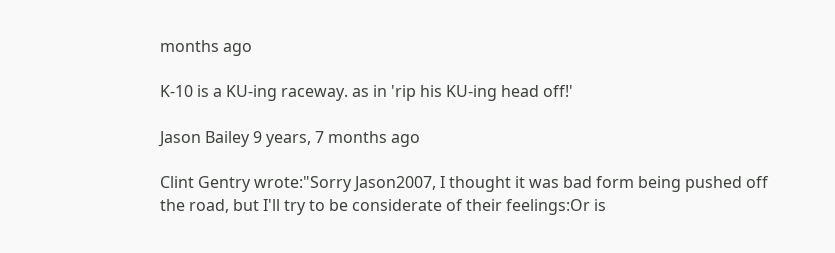months ago

K-10 is a KU-ing raceway. as in 'rip his KU-ing head off!'

Jason Bailey 9 years, 7 months ago

Clint Gentry wrote:"Sorry Jason2007, I thought it was bad form being pushed off the road, but I'll try to be considerate of their feelings:Or is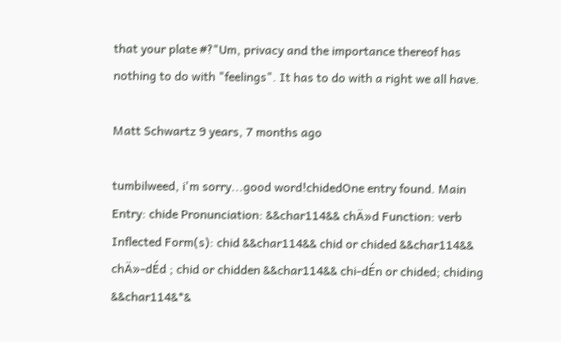that your plate #?"Um, privacy and the importance thereof has nothing to do with "feelings". It has to do with a right we all have.

Matt Schwartz 9 years, 7 months ago

tumbilweed, i'm sorry...good word!chidedOne entry found. Main Entry: chide Pronunciation: &&char114&& chÄ»d Function: verb Inflected Form(s): chid &&char114&& chid or chided &&char114&& chÄ»-dÉd ; chid or chidden &&char114&& chi-dÉn or chided; chiding &&char114&*&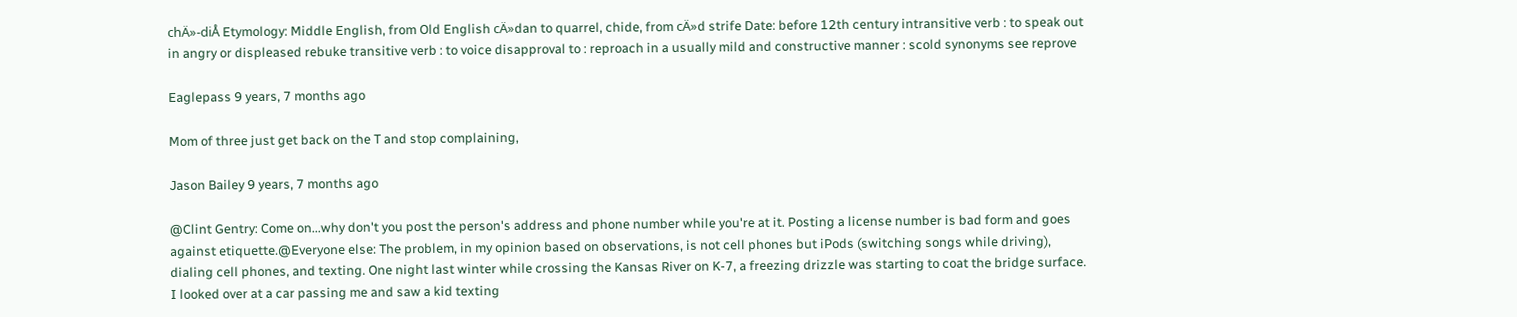chÄ»-diÅ Etymology: Middle English, from Old English cÄ»dan to quarrel, chide, from cÄ»d strife Date: before 12th century intransitive verb : to speak out in angry or displeased rebuke transitive verb : to voice disapproval to : reproach in a usually mild and constructive manner : scold synonyms see reprove

Eaglepass 9 years, 7 months ago

Mom of three just get back on the T and stop complaining,

Jason Bailey 9 years, 7 months ago

@Clint Gentry: Come on...why don't you post the person's address and phone number while you're at it. Posting a license number is bad form and goes against etiquette.@Everyone else: The problem, in my opinion based on observations, is not cell phones but iPods (switching songs while driving), dialing cell phones, and texting. One night last winter while crossing the Kansas River on K-7, a freezing drizzle was starting to coat the bridge surface. I looked over at a car passing me and saw a kid texting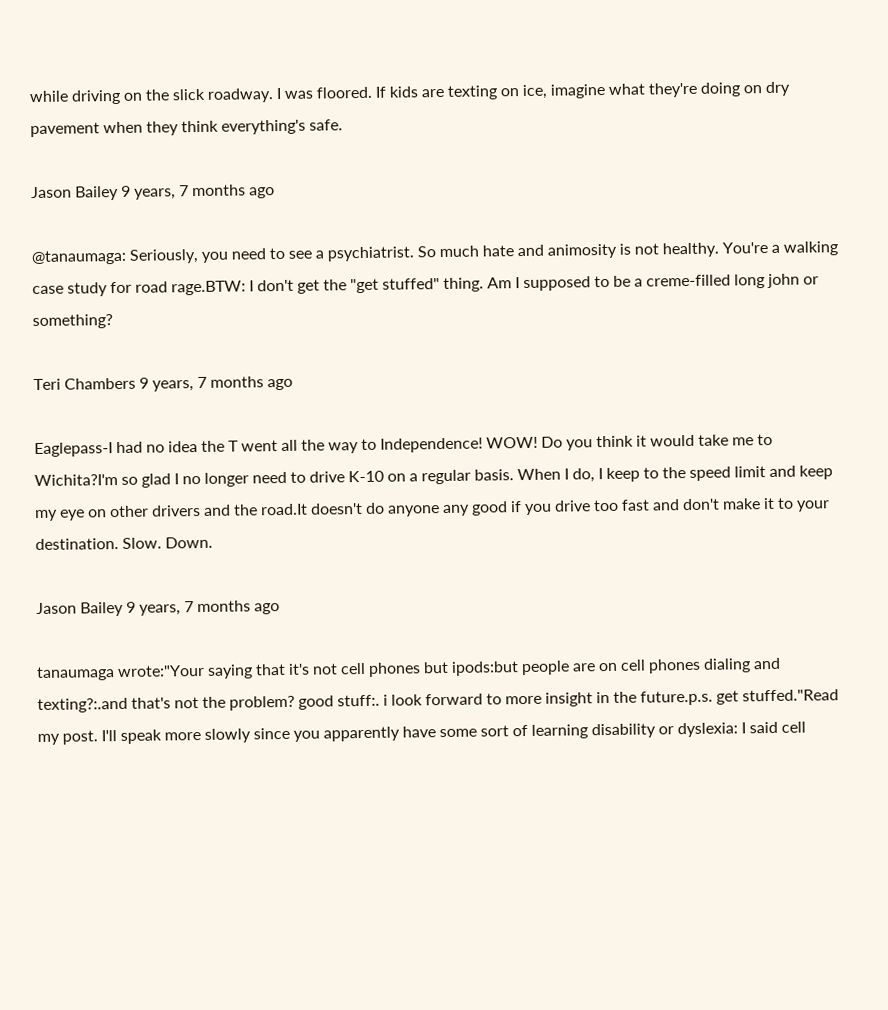while driving on the slick roadway. I was floored. If kids are texting on ice, imagine what they're doing on dry pavement when they think everything's safe.

Jason Bailey 9 years, 7 months ago

@tanaumaga: Seriously, you need to see a psychiatrist. So much hate and animosity is not healthy. You're a walking case study for road rage.BTW: I don't get the "get stuffed" thing. Am I supposed to be a creme-filled long john or something?

Teri Chambers 9 years, 7 months ago

Eaglepass-I had no idea the T went all the way to Independence! WOW! Do you think it would take me to Wichita?I'm so glad I no longer need to drive K-10 on a regular basis. When I do, I keep to the speed limit and keep my eye on other drivers and the road.It doesn't do anyone any good if you drive too fast and don't make it to your destination. Slow. Down.

Jason Bailey 9 years, 7 months ago

tanaumaga wrote:"Your saying that it's not cell phones but ipods:but people are on cell phones dialing and texting?:.and that's not the problem? good stuff:. i look forward to more insight in the future.p.s. get stuffed."Read my post. I'll speak more slowly since you apparently have some sort of learning disability or dyslexia: I said cell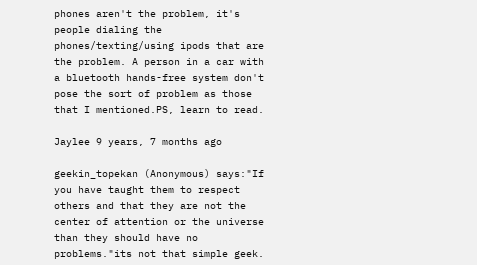phones aren't the problem, it's people dialing the phones/texting/using ipods that are the problem. A person in a car with a bluetooth hands-free system don't pose the sort of problem as those that I mentioned.PS, learn to read.

Jaylee 9 years, 7 months ago

geekin_topekan (Anonymous) says:"If you have taught them to respect others and that they are not the center of attention or the universe than they should have no problems."its not that simple geek.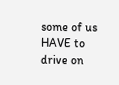some of us HAVE to drive on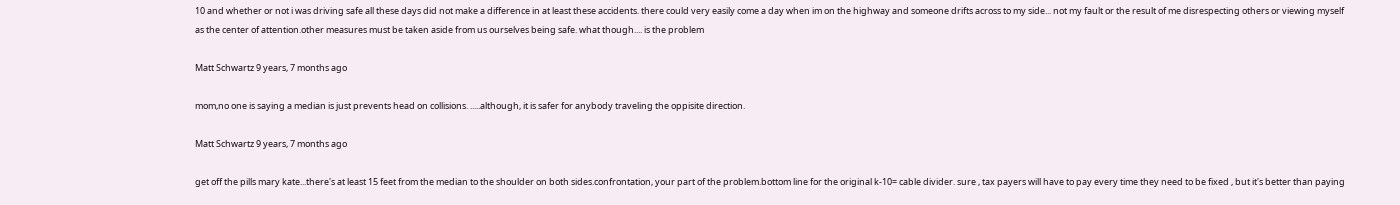10 and whether or not i was driving safe all these days did not make a difference in at least these accidents. there could very easily come a day when im on the highway and someone drifts across to my side... not my fault or the result of me disrespecting others or viewing myself as the center of attention.other measures must be taken aside from us ourselves being safe. what though.... is the problem

Matt Schwartz 9 years, 7 months ago

mom,no one is saying a median is just prevents head on collisions. .....although, it is safer for anybody traveling the oppisite direction.

Matt Schwartz 9 years, 7 months ago

get off the pills mary kate...there's at least 15 feet from the median to the shoulder on both sides.confrontation, your part of the problem.bottom line for the original k-10= cable divider. sure , tax payers will have to pay every time they need to be fixed , but it's better than paying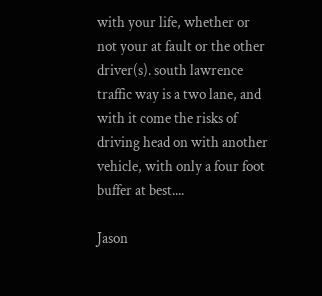with your life, whether or not your at fault or the other driver(s). south lawrence traffic way is a two lane, and with it come the risks of driving head on with another vehicle, with only a four foot buffer at best....

Jason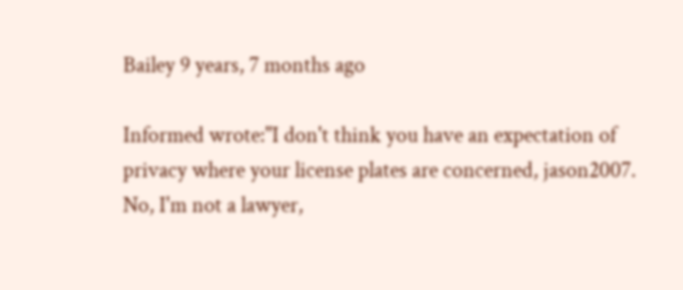Bailey 9 years, 7 months ago

Informed wrote:"I don't think you have an expectation of privacy where your license plates are concerned, jason2007. No, I'm not a lawyer,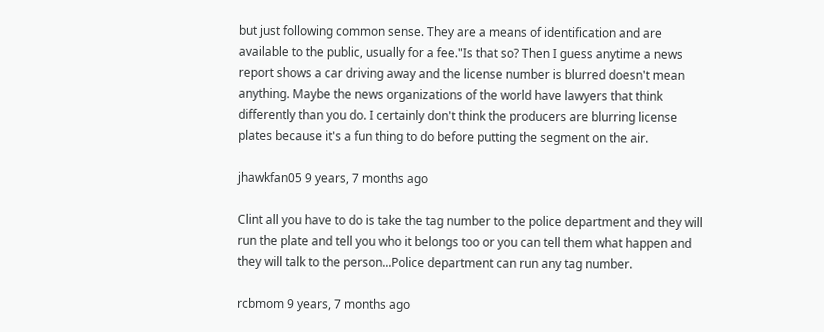but just following common sense. They are a means of identification and are available to the public, usually for a fee."Is that so? Then I guess anytime a news report shows a car driving away and the license number is blurred doesn't mean anything. Maybe the news organizations of the world have lawyers that think differently than you do. I certainly don't think the producers are blurring license plates because it's a fun thing to do before putting the segment on the air.

jhawkfan05 9 years, 7 months ago

Clint all you have to do is take the tag number to the police department and they will run the plate and tell you who it belongs too or you can tell them what happen and they will talk to the person...Police department can run any tag number.

rcbmom 9 years, 7 months ago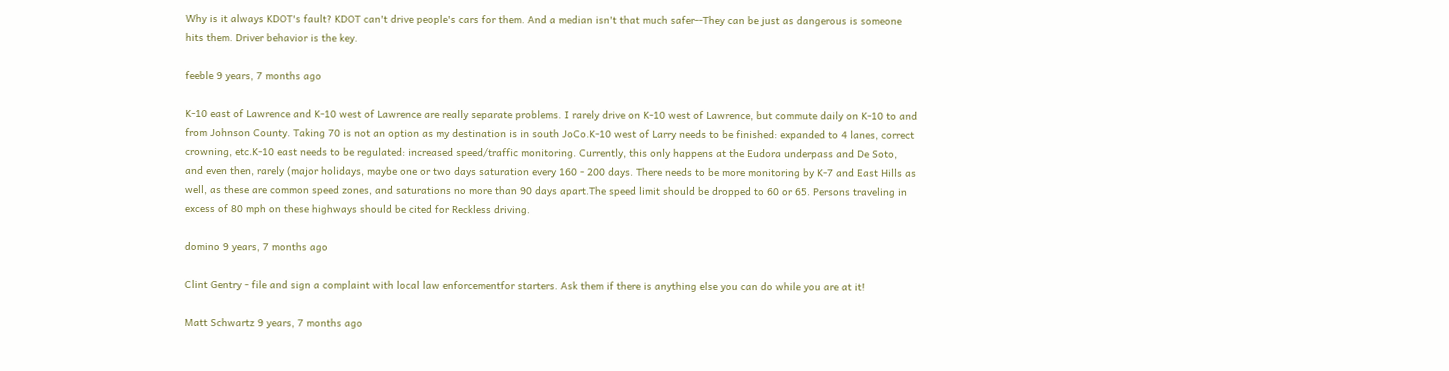Why is it always KDOT's fault? KDOT can't drive people's cars for them. And a median isn't that much safer--They can be just as dangerous is someone hits them. Driver behavior is the key.

feeble 9 years, 7 months ago

K-10 east of Lawrence and K-10 west of Lawrence are really separate problems. I rarely drive on K-10 west of Lawrence, but commute daily on K-10 to and from Johnson County. Taking 70 is not an option as my destination is in south JoCo.K-10 west of Larry needs to be finished: expanded to 4 lanes, correct crowning, etc.K-10 east needs to be regulated: increased speed/traffic monitoring. Currently, this only happens at the Eudora underpass and De Soto, and even then, rarely (major holidays, maybe one or two days saturation every 160 - 200 days. There needs to be more monitoring by K-7 and East Hills as well, as these are common speed zones, and saturations no more than 90 days apart.The speed limit should be dropped to 60 or 65. Persons traveling in excess of 80 mph on these highways should be cited for Reckless driving.

domino 9 years, 7 months ago

Clint Gentry - file and sign a complaint with local law enforcementfor starters. Ask them if there is anything else you can do while you are at it!

Matt Schwartz 9 years, 7 months ago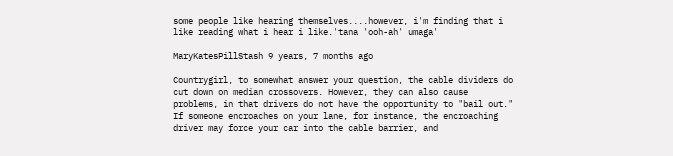some people like hearing themselves....however, i'm finding that i like reading what i hear i like.'tana 'ooh-ah' umaga'

MaryKatesPillStash 9 years, 7 months ago

Countrygirl, to somewhat answer your question, the cable dividers do cut down on median crossovers. However, they can also cause problems, in that drivers do not have the opportunity to "bail out." If someone encroaches on your lane, for instance, the encroaching driver may force your car into the cable barrier, and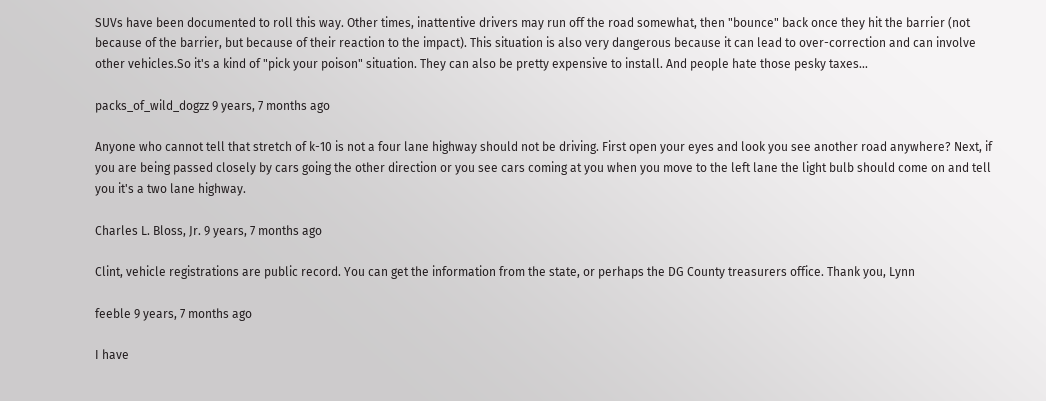SUVs have been documented to roll this way. Other times, inattentive drivers may run off the road somewhat, then "bounce" back once they hit the barrier (not because of the barrier, but because of their reaction to the impact). This situation is also very dangerous because it can lead to over-correction and can involve other vehicles.So it's a kind of "pick your poison" situation. They can also be pretty expensive to install. And people hate those pesky taxes...

packs_of_wild_dogzz 9 years, 7 months ago

Anyone who cannot tell that stretch of k-10 is not a four lane highway should not be driving. First open your eyes and look you see another road anywhere? Next, if you are being passed closely by cars going the other direction or you see cars coming at you when you move to the left lane the light bulb should come on and tell you it's a two lane highway.

Charles L. Bloss, Jr. 9 years, 7 months ago

Clint, vehicle registrations are public record. You can get the information from the state, or perhaps the DG County treasurers office. Thank you, Lynn

feeble 9 years, 7 months ago

I have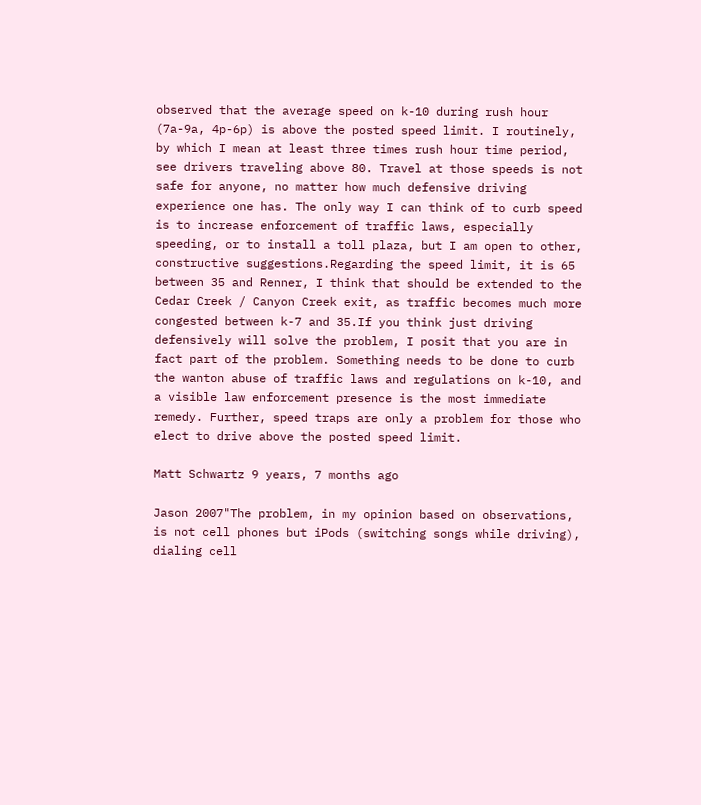observed that the average speed on k-10 during rush hour (7a-9a, 4p-6p) is above the posted speed limit. I routinely, by which I mean at least three times rush hour time period, see drivers traveling above 80. Travel at those speeds is not safe for anyone, no matter how much defensive driving experience one has. The only way I can think of to curb speed is to increase enforcement of traffic laws, especially speeding, or to install a toll plaza, but I am open to other, constructive suggestions.Regarding the speed limit, it is 65 between 35 and Renner, I think that should be extended to the Cedar Creek / Canyon Creek exit, as traffic becomes much more congested between k-7 and 35.If you think just driving defensively will solve the problem, I posit that you are in fact part of the problem. Something needs to be done to curb the wanton abuse of traffic laws and regulations on k-10, and a visible law enforcement presence is the most immediate remedy. Further, speed traps are only a problem for those who elect to drive above the posted speed limit.

Matt Schwartz 9 years, 7 months ago

Jason 2007"The problem, in my opinion based on observations, is not cell phones but iPods (switching songs while driving), dialing cell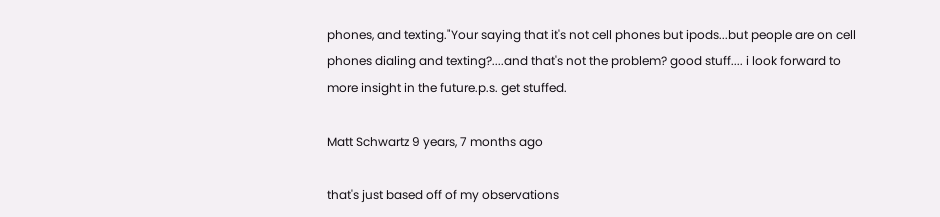phones, and texting."Your saying that it's not cell phones but ipods...but people are on cell phones dialing and texting?....and that's not the problem? good stuff.... i look forward to more insight in the future.p.s. get stuffed.

Matt Schwartz 9 years, 7 months ago

that's just based off of my observations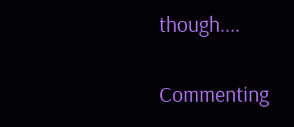though....

Commenting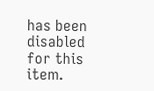has been disabled for this item.